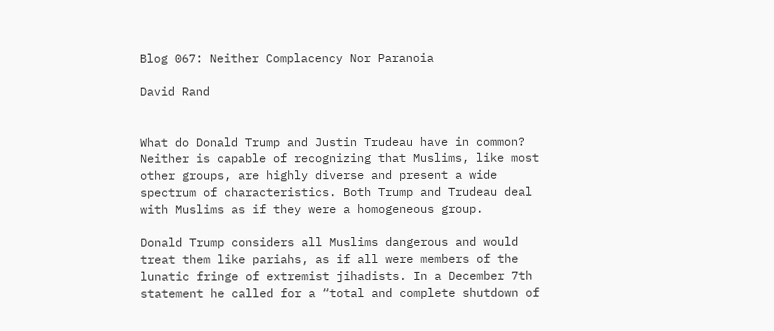Blog 067: Neither Complacency Nor Paranoia

David Rand


What do Donald Trump and Justin Trudeau have in common? Neither is capable of recognizing that Muslims, like most other groups, are highly diverse and present a wide spectrum of characteristics. Both Trump and Trudeau deal with Muslims as if they were a homogeneous group.

Donald Trump considers all Muslims dangerous and would treat them like pariahs, as if all were members of the lunatic fringe of extremist jihadists. In a December 7th statement he called for a “total and complete shutdown of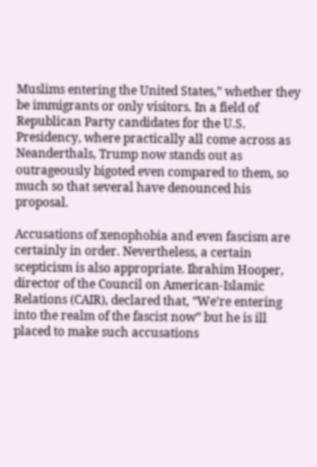Muslims entering the United States,” whether they be immigrants or only visitors. In a field of Republican Party candidates for the U.S. Presidency, where practically all come across as Neanderthals, Trump now stands out as outrageously bigoted even compared to them, so much so that several have denounced his proposal.

Accusations of xenophobia and even fascism are certainly in order. Nevertheless, a certain scepticism is also appropriate. Ibrahim Hooper, director of the Council on American-Islamic Relations (CAIR), declared that, “We’re entering into the realm of the fascist now” but he is ill placed to make such accusations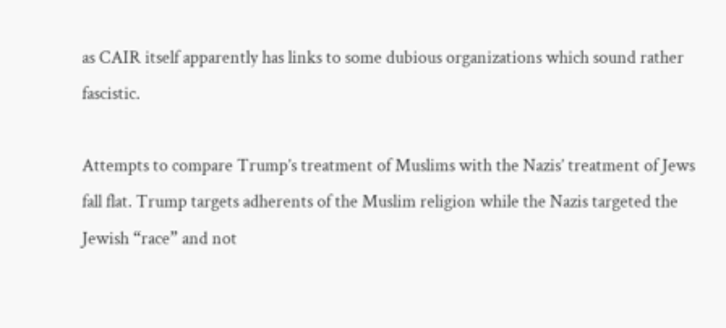as CAIR itself apparently has links to some dubious organizations which sound rather fascistic.

Attempts to compare Trump’s treatment of Muslims with the Nazis’ treatment of Jews fall flat. Trump targets adherents of the Muslim religion while the Nazis targeted the Jewish “race” and not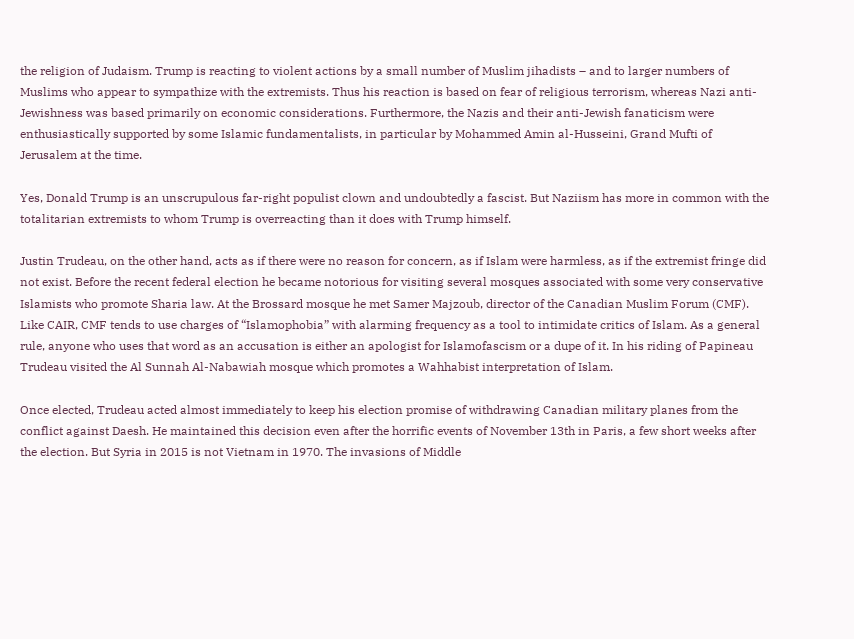the religion of Judaism. Trump is reacting to violent actions by a small number of Muslim jihadists – and to larger numbers of Muslims who appear to sympathize with the extremists. Thus his reaction is based on fear of religious terrorism, whereas Nazi anti-Jewishness was based primarily on economic considerations. Furthermore, the Nazis and their anti-Jewish fanaticism were enthusiastically supported by some Islamic fundamentalists, in particular by Mohammed Amin al-Husseini, Grand Mufti of Jerusalem at the time.

Yes, Donald Trump is an unscrupulous far-right populist clown and undoubtedly a fascist. But Naziism has more in common with the totalitarian extremists to whom Trump is overreacting than it does with Trump himself.

Justin Trudeau, on the other hand, acts as if there were no reason for concern, as if Islam were harmless, as if the extremist fringe did not exist. Before the recent federal election he became notorious for visiting several mosques associated with some very conservative Islamists who promote Sharia law. At the Brossard mosque he met Samer Majzoub, director of the Canadian Muslim Forum (CMF). Like CAIR, CMF tends to use charges of “Islamophobia” with alarming frequency as a tool to intimidate critics of Islam. As a general rule, anyone who uses that word as an accusation is either an apologist for Islamofascism or a dupe of it. In his riding of Papineau Trudeau visited the Al Sunnah Al-Nabawiah mosque which promotes a Wahhabist interpretation of Islam.

Once elected, Trudeau acted almost immediately to keep his election promise of withdrawing Canadian military planes from the conflict against Daesh. He maintained this decision even after the horrific events of November 13th in Paris, a few short weeks after the election. But Syria in 2015 is not Vietnam in 1970. The invasions of Middle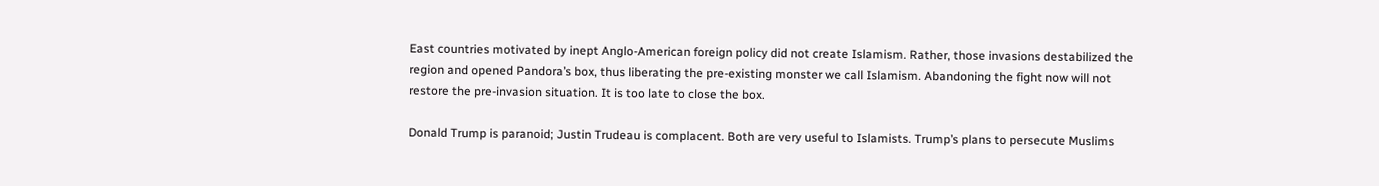East countries motivated by inept Anglo-American foreign policy did not create Islamism. Rather, those invasions destabilized the region and opened Pandora’s box, thus liberating the pre-existing monster we call Islamism. Abandoning the fight now will not restore the pre-invasion situation. It is too late to close the box.

Donald Trump is paranoid; Justin Trudeau is complacent. Both are very useful to Islamists. Trump’s plans to persecute Muslims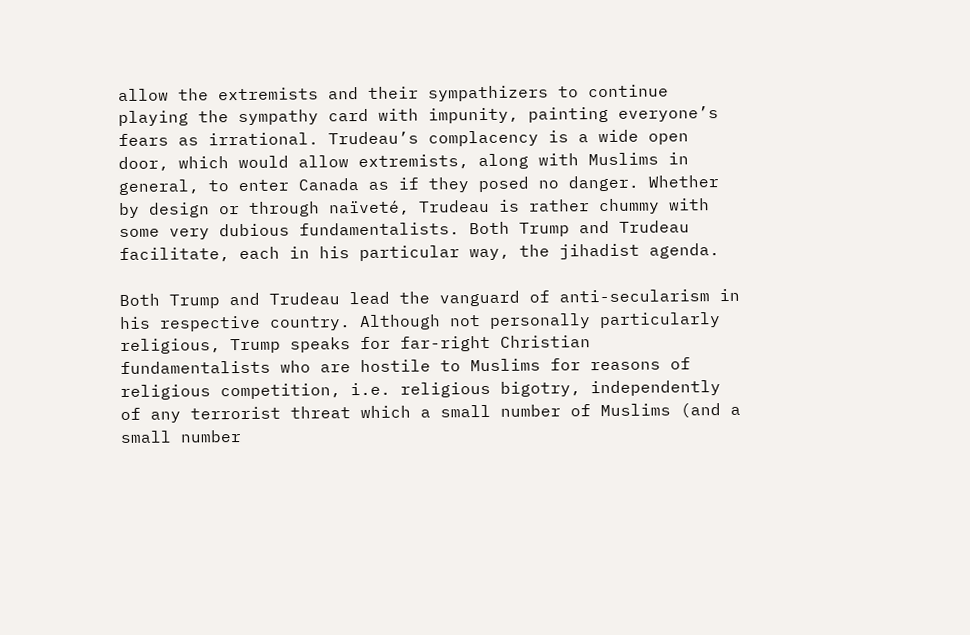allow the extremists and their sympathizers to continue playing the sympathy card with impunity, painting everyone’s fears as irrational. Trudeau’s complacency is a wide open door, which would allow extremists, along with Muslims in general, to enter Canada as if they posed no danger. Whether by design or through naïveté, Trudeau is rather chummy with some very dubious fundamentalists. Both Trump and Trudeau facilitate, each in his particular way, the jihadist agenda.

Both Trump and Trudeau lead the vanguard of anti-secularism in his respective country. Although not personally particularly religious, Trump speaks for far-right Christian fundamentalists who are hostile to Muslims for reasons of religious competition, i.e. religious bigotry, independently of any terrorist threat which a small number of Muslims (and a small number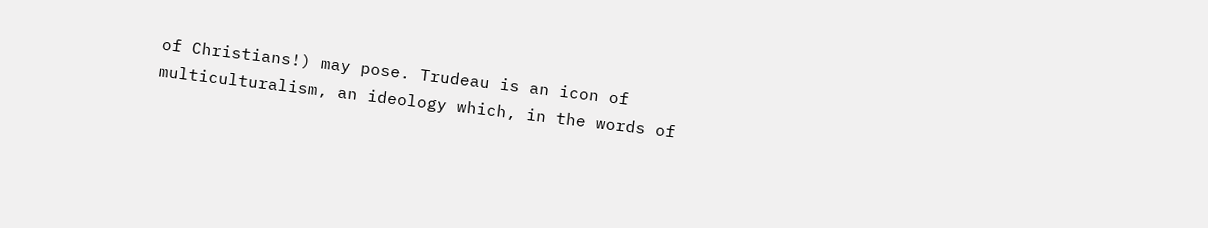of Christians!) may pose. Trudeau is an icon of multiculturalism, an ideology which, in the words of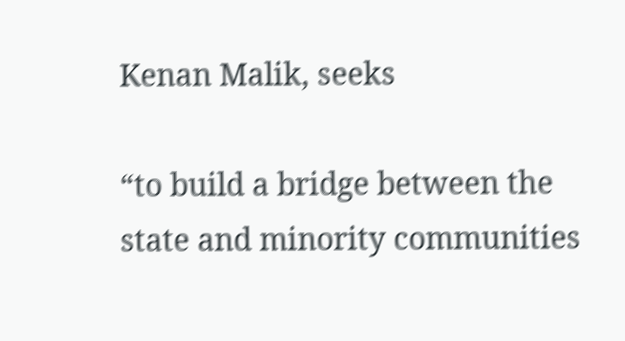Kenan Malik, seeks

“to build a bridge between the state and minority communities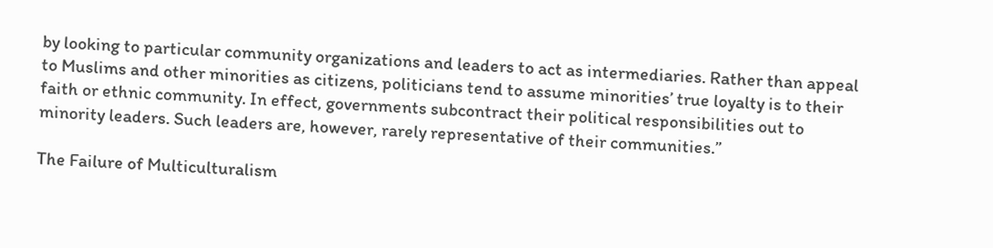by looking to particular community organizations and leaders to act as intermediaries. Rather than appeal to Muslims and other minorities as citizens, politicians tend to assume minorities’ true loyalty is to their faith or ethnic community. In effect, governments subcontract their political responsibilities out to minority leaders. Such leaders are, however, rarely representative of their communities.”

The Failure of Multiculturalism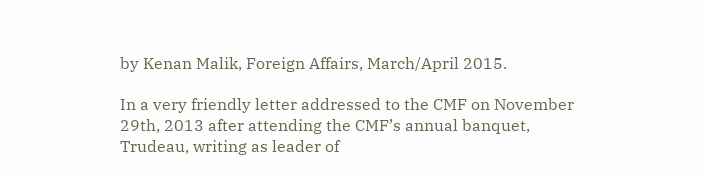by Kenan Malik, Foreign Affairs, March/April 2015.

In a very friendly letter addressed to the CMF on November 29th, 2013 after attending the CMF’s annual banquet, Trudeau, writing as leader of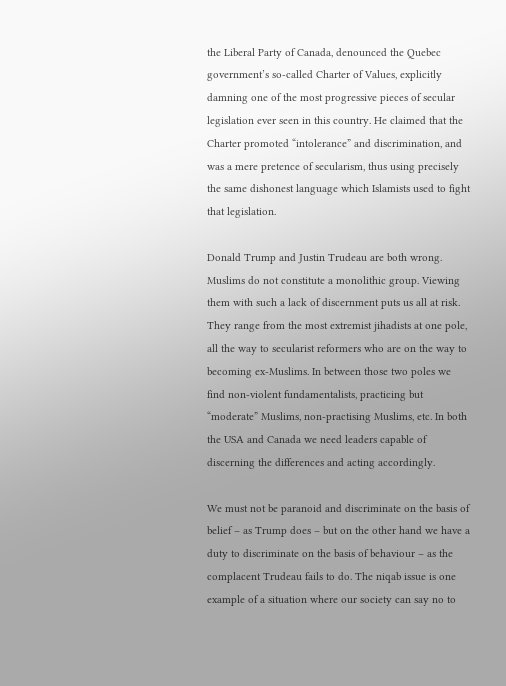the Liberal Party of Canada, denounced the Quebec government’s so-called Charter of Values, explicitly damning one of the most progressive pieces of secular legislation ever seen in this country. He claimed that the Charter promoted “intolerance” and discrimination, and was a mere pretence of secularism, thus using precisely the same dishonest language which Islamists used to fight that legislation.

Donald Trump and Justin Trudeau are both wrong. Muslims do not constitute a monolithic group. Viewing them with such a lack of discernment puts us all at risk. They range from the most extremist jihadists at one pole, all the way to secularist reformers who are on the way to becoming ex-Muslims. In between those two poles we find non-violent fundamentalists, practicing but “moderate” Muslims, non-practising Muslims, etc. In both the USA and Canada we need leaders capable of discerning the differences and acting accordingly.

We must not be paranoid and discriminate on the basis of belief – as Trump does – but on the other hand we have a duty to discriminate on the basis of behaviour – as the complacent Trudeau fails to do. The niqab issue is one example of a situation where our society can say no to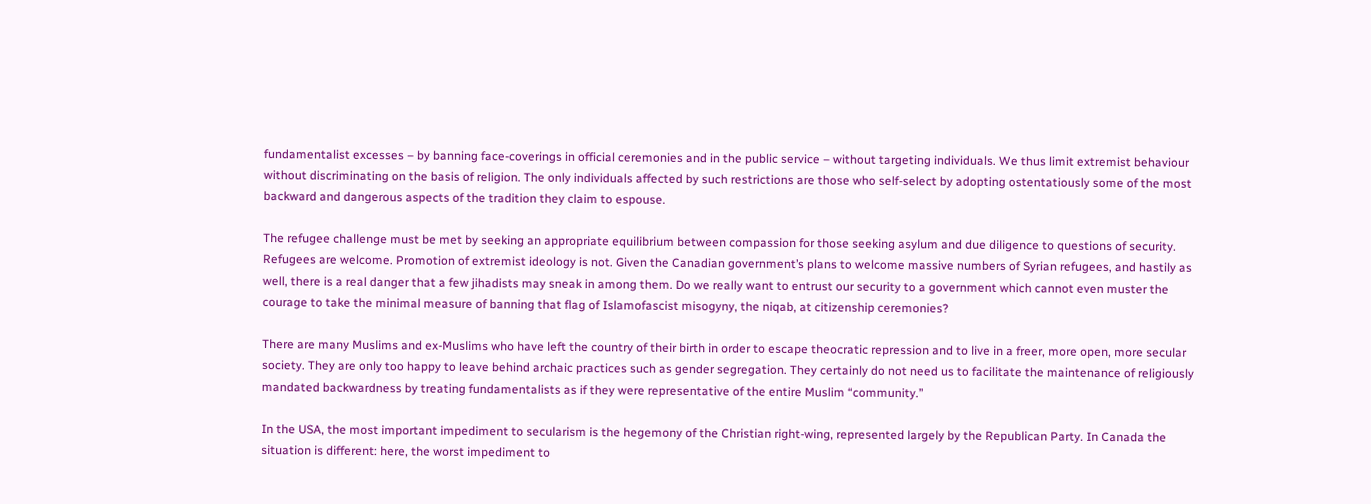fundamentalist excesses – by banning face-coverings in official ceremonies and in the public service – without targeting individuals. We thus limit extremist behaviour without discriminating on the basis of religion. The only individuals affected by such restrictions are those who self-select by adopting ostentatiously some of the most backward and dangerous aspects of the tradition they claim to espouse.

The refugee challenge must be met by seeking an appropriate equilibrium between compassion for those seeking asylum and due diligence to questions of security. Refugees are welcome. Promotion of extremist ideology is not. Given the Canadian government’s plans to welcome massive numbers of Syrian refugees, and hastily as well, there is a real danger that a few jihadists may sneak in among them. Do we really want to entrust our security to a government which cannot even muster the courage to take the minimal measure of banning that flag of Islamofascist misogyny, the niqab, at citizenship ceremonies?

There are many Muslims and ex-Muslims who have left the country of their birth in order to escape theocratic repression and to live in a freer, more open, more secular society. They are only too happy to leave behind archaic practices such as gender segregation. They certainly do not need us to facilitate the maintenance of religiously mandated backwardness by treating fundamentalists as if they were representative of the entire Muslim “community.”

In the USA, the most important impediment to secularism is the hegemony of the Christian right-wing, represented largely by the Republican Party. In Canada the situation is different: here, the worst impediment to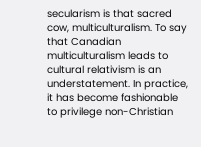secularism is that sacred cow, multiculturalism. To say that Canadian multiculturalism leads to cultural relativism is an understatement. In practice, it has become fashionable to privilege non-Christian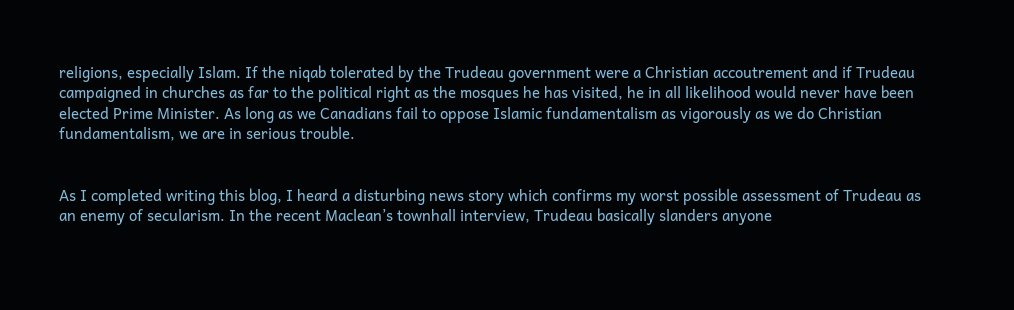religions, especially Islam. If the niqab tolerated by the Trudeau government were a Christian accoutrement and if Trudeau campaigned in churches as far to the political right as the mosques he has visited, he in all likelihood would never have been elected Prime Minister. As long as we Canadians fail to oppose Islamic fundamentalism as vigorously as we do Christian fundamentalism, we are in serious trouble.


As I completed writing this blog, I heard a disturbing news story which confirms my worst possible assessment of Trudeau as an enemy of secularism. In the recent Maclean’s townhall interview, Trudeau basically slanders anyone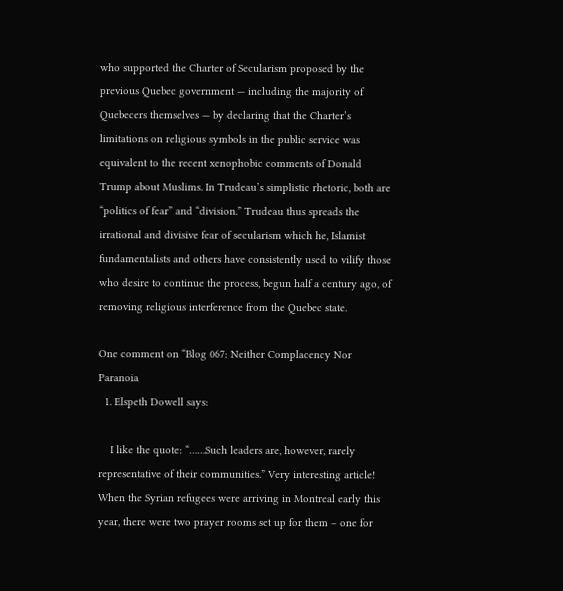who supported the Charter of Secularism proposed by the previous Quebec government — including the majority of Quebecers themselves — by declaring that the Charter’s limitations on religious symbols in the public service was equivalent to the recent xenophobic comments of Donald Trump about Muslims. In Trudeau’s simplistic rhetoric, both are “politics of fear” and “division.” Trudeau thus spreads the irrational and divisive fear of secularism which he, Islamist fundamentalists and others have consistently used to vilify those who desire to continue the process, begun half a century ago, of removing religious interference from the Quebec state.

One comment on “Blog 067: Neither Complacency Nor Paranoia
  1. Elspeth Dowell says:

    I like the quote: “……Such leaders are, however, rarely representative of their communities.” Very interesting article! When the Syrian refugees were arriving in Montreal early this year, there were two prayer rooms set up for them – one for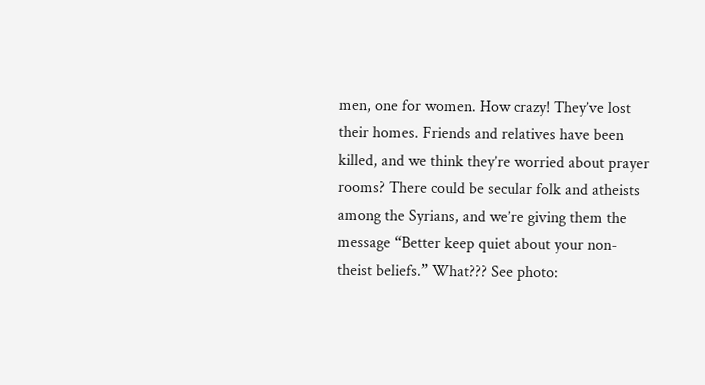men, one for women. How crazy! They’ve lost their homes. Friends and relatives have been killed, and we think they’re worried about prayer rooms? There could be secular folk and atheists among the Syrians, and we’re giving them the message “Better keep quiet about your non-theist beliefs.” What??? See photo: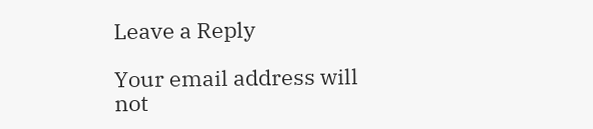Leave a Reply

Your email address will not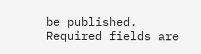be published. Required fields are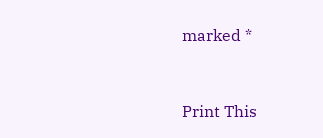marked *


Print This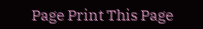Page Print This Page